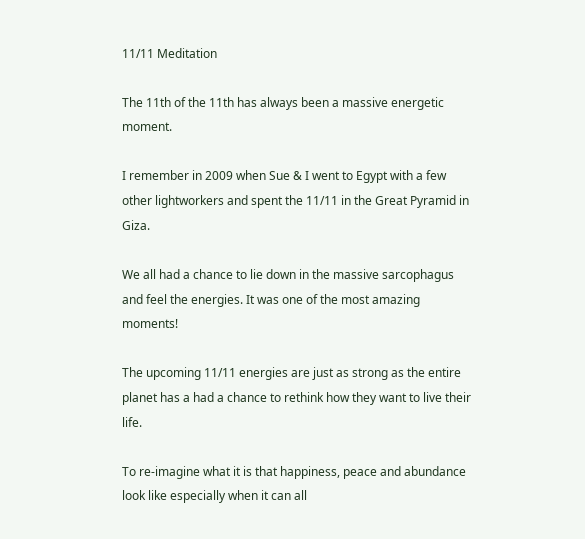11/11 Meditation

The 11th of the 11th has always been a massive energetic moment.

I remember in 2009 when Sue & I went to Egypt with a few other lightworkers and spent the 11/11 in the Great Pyramid in Giza.

We all had a chance to lie down in the massive sarcophagus and feel the energies. It was one of the most amazing moments!

The upcoming 11/11 energies are just as strong as the entire planet has a had a chance to rethink how they want to live their life.

To re-imagine what it is that happiness, peace and abundance look like especially when it can all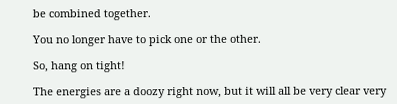be combined together.

You no longer have to pick one or the other.

So, hang on tight!

The energies are a doozy right now, but it will all be very clear very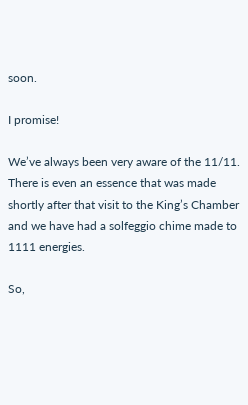soon.

I promise!

We’ve always been very aware of the 11/11. There is even an essence that was made shortly after that visit to the King’s Chamber and we have had a solfeggio chime made to 1111 energies.

So,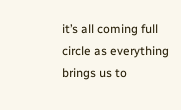it’s all coming full circle as everything brings us to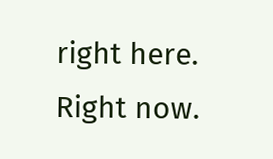right here. Right now.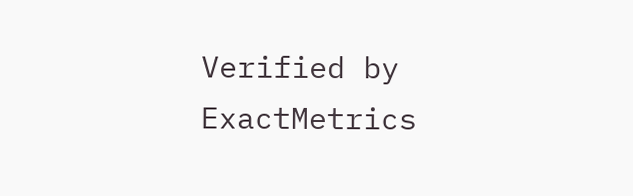Verified by ExactMetrics